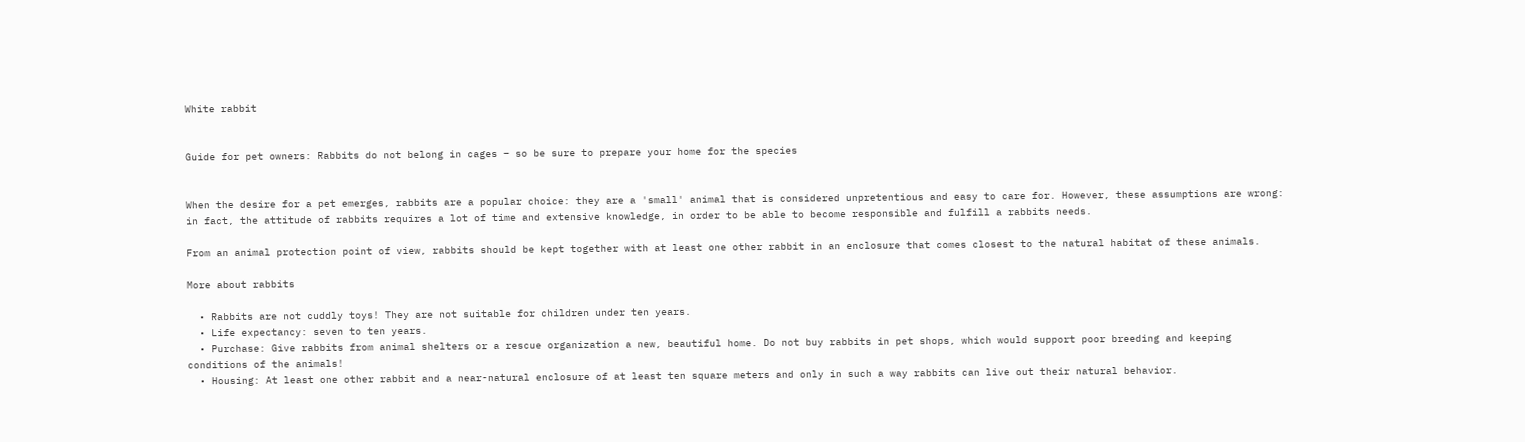White rabbit


Guide for pet owners: Rabbits do not belong in cages – so be sure to prepare your home for the species


When the desire for a pet emerges, rabbits are a popular choice: they are a 'small' animal that is considered unpretentious and easy to care for. However, these assumptions are wrong: in fact, the attitude of rabbits requires a lot of time and extensive knowledge, in order to be able to become responsible and fulfill a rabbits needs.

From an animal protection point of view, rabbits should be kept together with at least one other rabbit in an enclosure that comes closest to the natural habitat of these animals.

More about rabbits

  • Rabbits are not cuddly toys! They are not suitable for children under ten years.
  • Life expectancy: seven to ten years.
  • Purchase: Give rabbits from animal shelters or a rescue organization a new, beautiful home. Do not buy rabbits in pet shops, which would support poor breeding and keeping conditions of the animals!
  • Housing: At least one other rabbit and a near-natural enclosure of at least ten square meters and only in such a way rabbits can live out their natural behavior.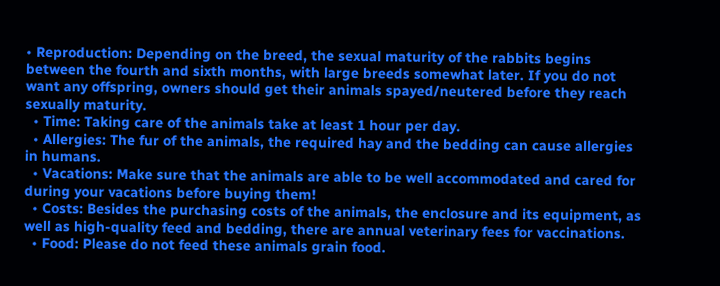• Reproduction: Depending on the breed, the sexual maturity of the rabbits begins between the fourth and sixth months, with large breeds somewhat later. If you do not want any offspring, owners should get their animals spayed/neutered before they reach sexually maturity.
  • Time: Taking care of the animals take at least 1 hour per day.
  • Allergies: The fur of the animals, the required hay and the bedding can cause allergies in humans.
  • Vacations: Make sure that the animals are able to be well accommodated and cared for during your vacations before buying them!
  • Costs: Besides the purchasing costs of the animals, the enclosure and its equipment, as well as high-quality feed and bedding, there are annual veterinary fees for vaccinations.
  • Food: Please do not feed these animals grain food.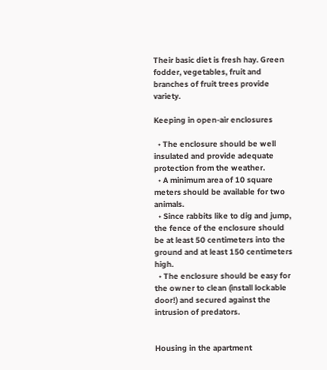Their basic diet is fresh hay. Green fodder, vegetables, fruit and branches of fruit trees provide variety.

Keeping in open-air enclosures

  • The enclosure should be well insulated and provide adequate protection from the weather.
  • A minimum area of 10 square meters should be available for two animals.
  • Since rabbits like to dig and jump, the fence of the enclosure should be at least 50 centimeters into the ground and at least 150 centimeters high.
  • The enclosure should be easy for the owner to clean (install lockable door!) and secured against the intrusion of predators.


Housing in the apartment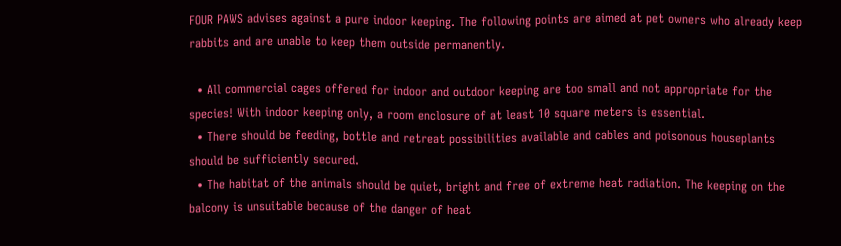FOUR PAWS advises against a pure indoor keeping. The following points are aimed at pet owners who already keep rabbits and are unable to keep them outside permanently.

  • All commercial cages offered for indoor and outdoor keeping are too small and not appropriate for the species! With indoor keeping only, a room enclosure of at least 10 square meters is essential.
  • There should be feeding, bottle and retreat possibilities available and cables and poisonous houseplants should be sufficiently secured.
  • The habitat of the animals should be quiet, bright and free of extreme heat radiation. The keeping on the balcony is unsuitable because of the danger of heat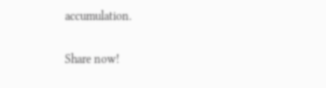accumulation.

Share now!